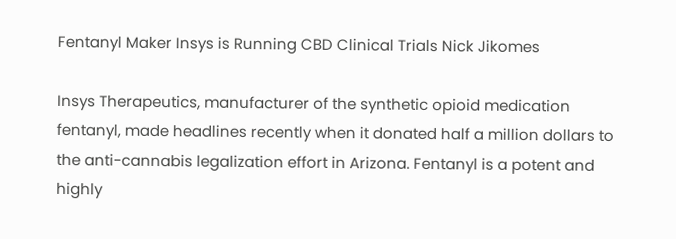Fentanyl Maker Insys is Running CBD Clinical Trials Nick Jikomes

Insys Therapeutics, manufacturer of the synthetic opioid medication fentanyl, made headlines recently when it donated half a million dollars to the anti-cannabis legalization effort in Arizona. Fentanyl is a potent and highly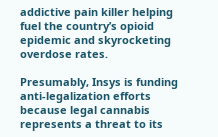addictive pain killer helping fuel the country’s opioid epidemic and skyrocketing overdose rates.

Presumably, Insys is funding anti-legalization efforts because legal cannabis represents a threat to its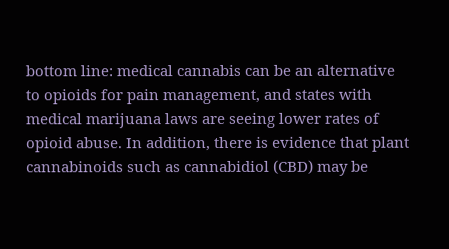bottom line: medical cannabis can be an alternative to opioids for pain management, and states with medical marijuana laws are seeing lower rates of opioid abuse. In addition, there is evidence that plant cannabinoids such as cannabidiol (CBD) may be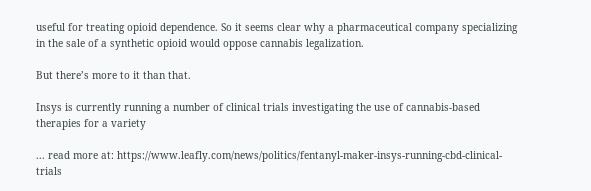useful for treating opioid dependence. So it seems clear why a pharmaceutical company specializing in the sale of a synthetic opioid would oppose cannabis legalization.

But there’s more to it than that.

Insys is currently running a number of clinical trials investigating the use of cannabis-based therapies for a variety

... read more at: https://www.leafly.com/news/politics/fentanyl-maker-insys-running-cbd-clinical-trials